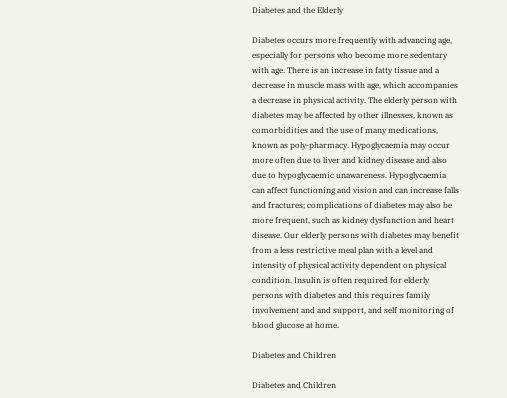Diabetes and the Elderly

Diabetes occurs more frequently with advancing age, especially for persons who become more sedentary with age. There is an increase in fatty tissue and a decrease in muscle mass with age, which accompanies a decrease in physical activity. The elderly person with diabetes may be affected by other illnesses, known as comorbidities and the use of many medications, known as poly-pharmacy. Hypoglycaemia may occur more often due to liver and kidney disease and also due to hypoglycaemic unawareness. Hypoglycaemia can affect functioning and vision and can increase falls and fractures; complications of diabetes may also be more frequent, such as kidney dysfunction and heart disease. Our elderly persons with diabetes may benefit from a less restrictive meal plan with a level and intensity of physical activity dependent on physical condition. Insulin is often required for elderly persons with diabetes and this requires family involvement and and support, and self monitoring of blood glucose at home.

Diabetes and Children

Diabetes and Children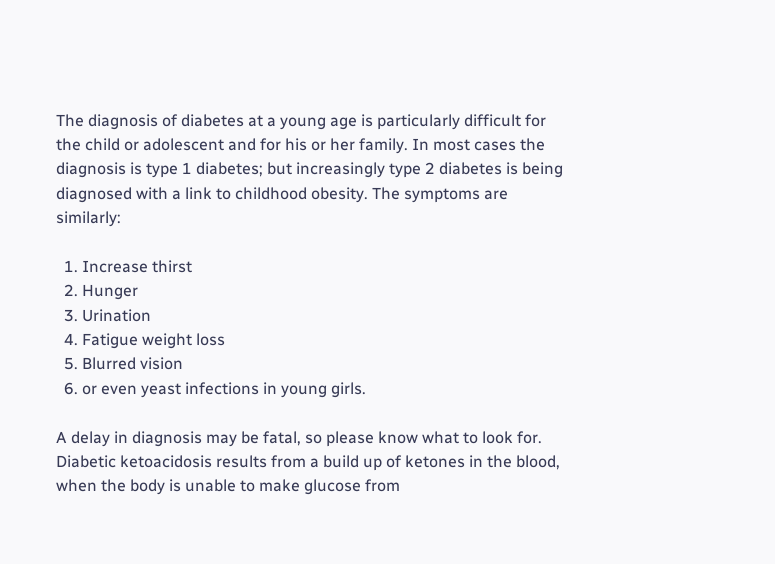The diagnosis of diabetes at a young age is particularly difficult for the child or adolescent and for his or her family. In most cases the diagnosis is type 1 diabetes; but increasingly type 2 diabetes is being diagnosed with a link to childhood obesity. The symptoms are similarly:

  1. Increase thirst
  2. Hunger
  3. Urination
  4. Fatigue weight loss
  5. Blurred vision
  6. or even yeast infections in young girls.

A delay in diagnosis may be fatal, so please know what to look for. Diabetic ketoacidosis results from a build up of ketones in the blood, when the body is unable to make glucose from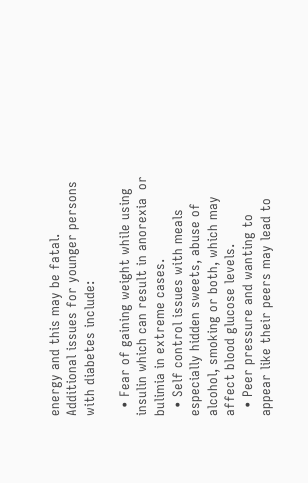energy and this may be fatal.
Additional issues for younger persons with diabetes include:

  • Fear of gaining weight while using insulin which can result in anorexia  or bulimia in extreme cases.
  • Self control issues with meals especially hidden sweets, abuse of alcohol, smoking or both, which may affect blood glucose levels.
  • Peer pressure and wanting to appear like their peers may lead to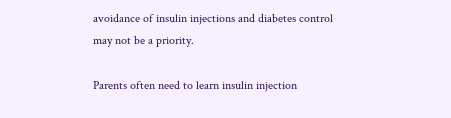avoidance of insulin injections and diabetes control may not be a priority.

Parents often need to learn insulin injection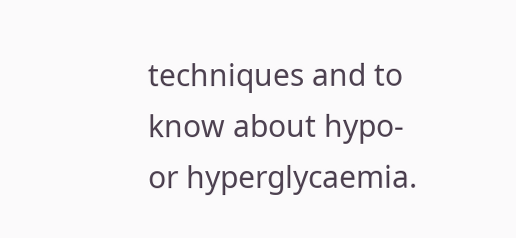techniques and to know about hypo- or hyperglycaemia.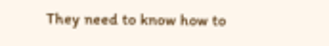They need to know how to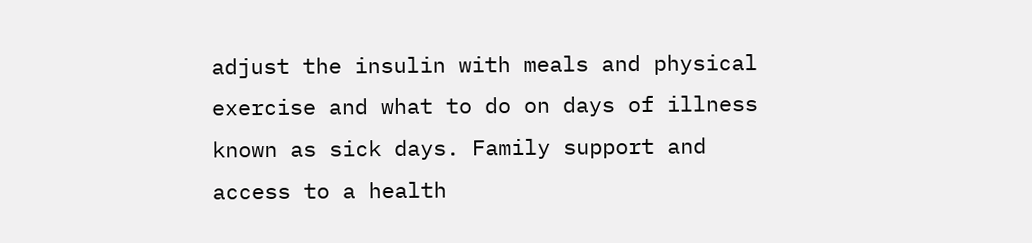adjust the insulin with meals and physical exercise and what to do on days of illness known as sick days. Family support and access to a health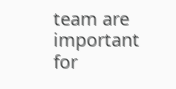team are important for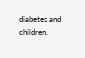diabetes and children.